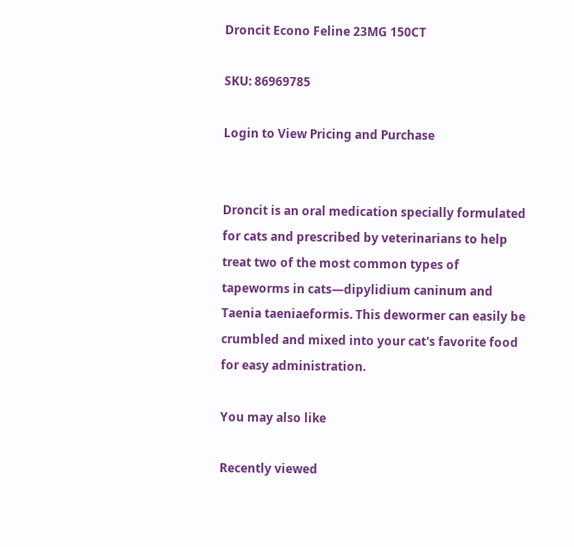Droncit Econo Feline 23MG 150CT

SKU: 86969785

Login to View Pricing and Purchase


Droncit is an oral medication specially formulated for cats and prescribed by veterinarians to help treat two of the most common types of tapeworms in cats—dipylidium caninum and Taenia taeniaeformis. This dewormer can easily be crumbled and mixed into your cat's favorite food for easy administration.

You may also like

Recently viewed